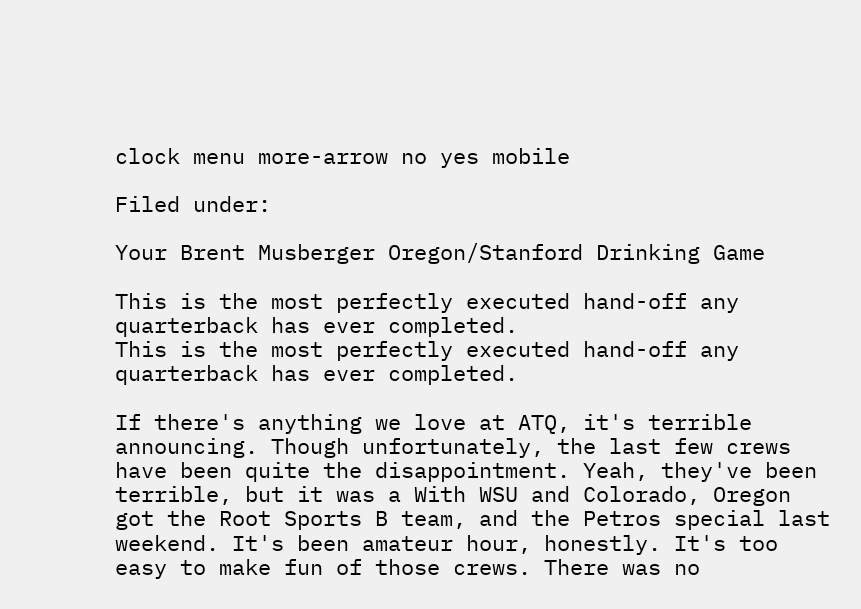clock menu more-arrow no yes mobile

Filed under:

Your Brent Musberger Oregon/Stanford Drinking Game

This is the most perfectly executed hand-off any quarterback has ever completed.
This is the most perfectly executed hand-off any quarterback has ever completed.

If there's anything we love at ATQ, it's terrible announcing. Though unfortunately, the last few crews have been quite the disappointment. Yeah, they've been terrible, but it was a With WSU and Colorado, Oregon got the Root Sports B team, and the Petros special last weekend. It's been amateur hour, honestly. It's too easy to make fun of those crews. There was no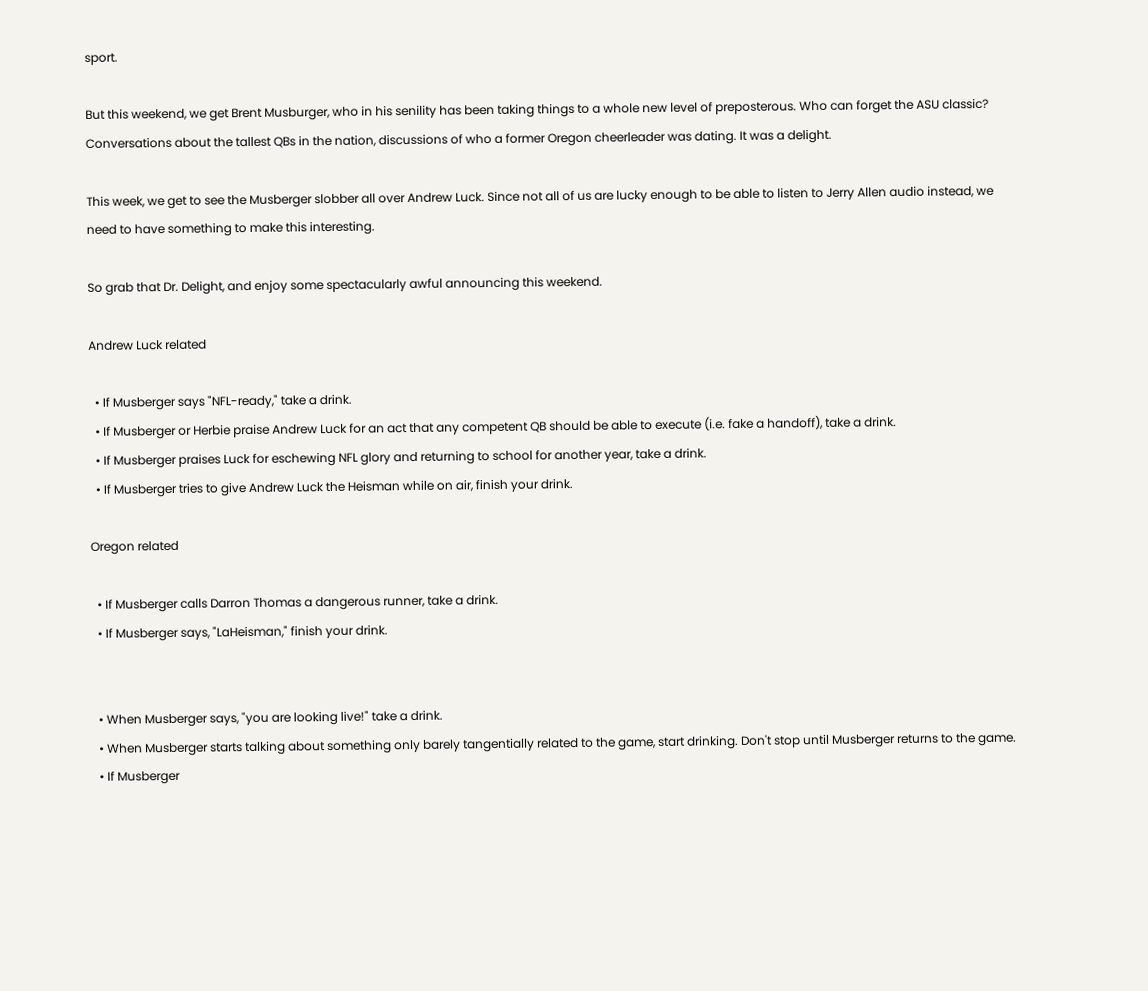sport.

But this weekend, we get Brent Musburger, who in his senility has been taking things to a whole new level of preposterous. Who can forget the ASU classic? Conversations about the tallest QBs in the nation, discussions of who a former Oregon cheerleader was dating. It was a delight.

This week, we get to see the Musberger slobber all over Andrew Luck. Since not all of us are lucky enough to be able to listen to Jerry Allen audio instead, we need to have something to make this interesting.

So grab that Dr. Delight, and enjoy some spectacularly awful announcing this weekend.

Andrew Luck related

  • If Musberger says "NFL-ready," take a drink.
  • If Musberger or Herbie praise Andrew Luck for an act that any competent QB should be able to execute (i.e. fake a handoff), take a drink.
  • If Musberger praises Luck for eschewing NFL glory and returning to school for another year, take a drink.
  • If Musberger tries to give Andrew Luck the Heisman while on air, finish your drink.

Oregon related

  • If Musberger calls Darron Thomas a dangerous runner, take a drink.
  • If Musberger says, "LaHeisman," finish your drink.


  • When Musberger says, "you are looking live!" take a drink.
  • When Musberger starts talking about something only barely tangentially related to the game, start drinking. Don't stop until Musberger returns to the game.
  • If Musberger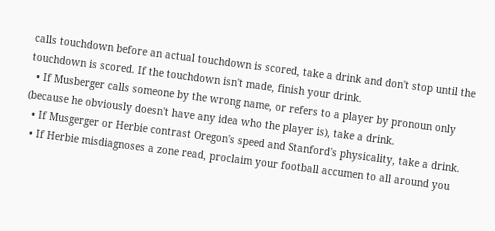calls touchdown before an actual touchdown is scored, take a drink and don't stop until the touchdown is scored. If the touchdown isn't made, finish your drink.
  • If Musberger calls someone by the wrong name, or refers to a player by pronoun only (because he obviously doesn't have any idea who the player is), take a drink.
  • If Musgerger or Herbie contrast Oregon's speed and Stanford's physicality, take a drink.
  • If Herbie misdiagnoses a zone read, proclaim your football accumen to all around you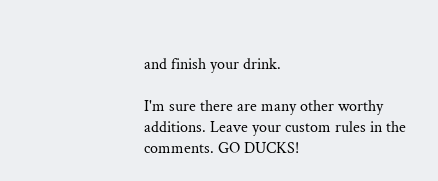and finish your drink.

I'm sure there are many other worthy additions. Leave your custom rules in the comments. GO DUCKS!